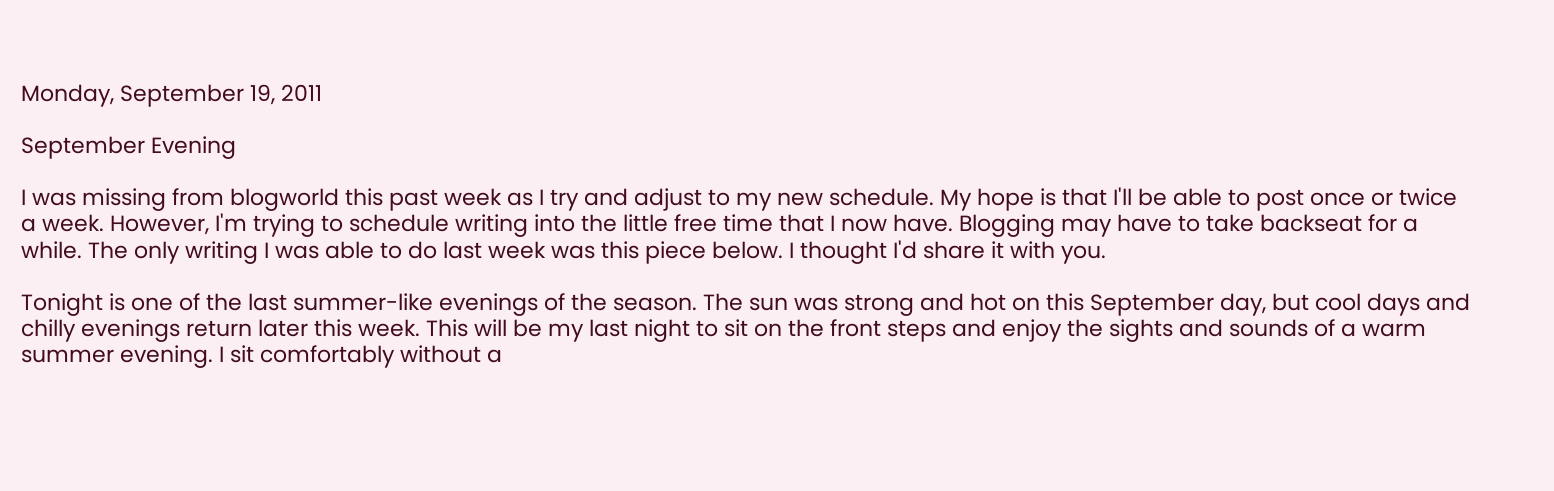Monday, September 19, 2011

September Evening

I was missing from blogworld this past week as I try and adjust to my new schedule. My hope is that I'll be able to post once or twice a week. However, I'm trying to schedule writing into the little free time that I now have. Blogging may have to take backseat for a while. The only writing I was able to do last week was this piece below. I thought I'd share it with you.

Tonight is one of the last summer-like evenings of the season. The sun was strong and hot on this September day, but cool days and chilly evenings return later this week. This will be my last night to sit on the front steps and enjoy the sights and sounds of a warm summer evening. I sit comfortably without a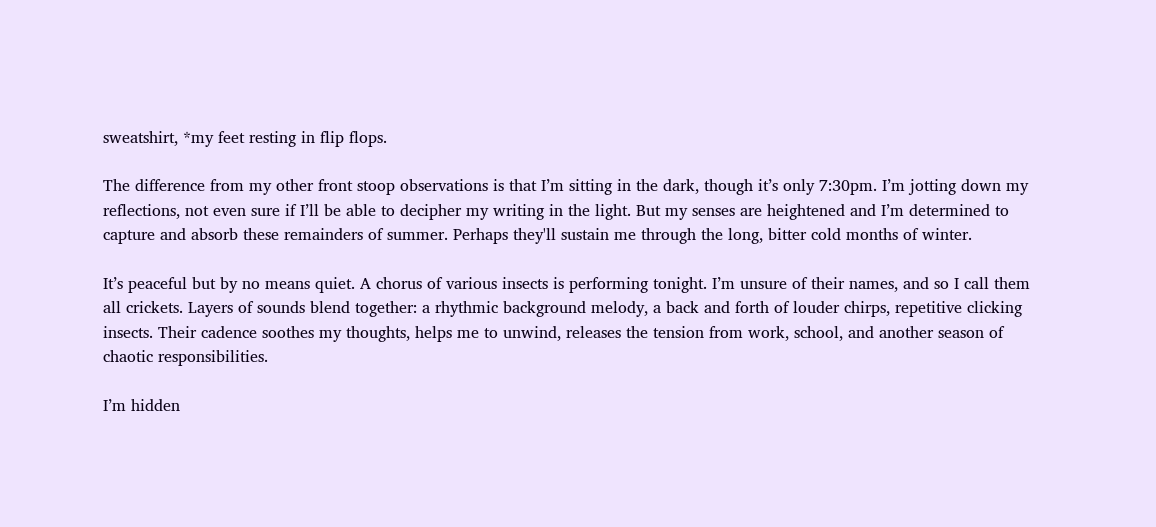sweatshirt, *my feet resting in flip flops.

The difference from my other front stoop observations is that I’m sitting in the dark, though it’s only 7:30pm. I’m jotting down my reflections, not even sure if I’ll be able to decipher my writing in the light. But my senses are heightened and I’m determined to capture and absorb these remainders of summer. Perhaps they'll sustain me through the long, bitter cold months of winter.

It’s peaceful but by no means quiet. A chorus of various insects is performing tonight. I’m unsure of their names, and so I call them all crickets. Layers of sounds blend together: a rhythmic background melody, a back and forth of louder chirps, repetitive clicking insects. Their cadence soothes my thoughts, helps me to unwind, releases the tension from work, school, and another season of chaotic responsibilities.

I’m hidden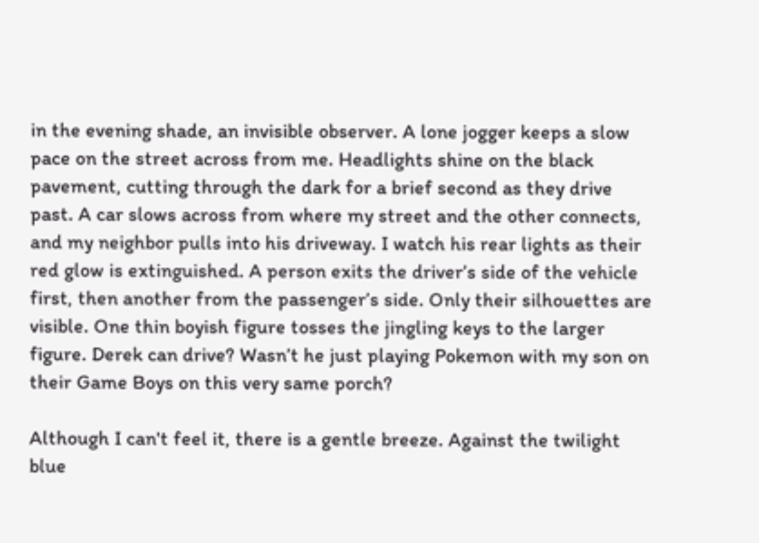in the evening shade, an invisible observer. A lone jogger keeps a slow pace on the street across from me. Headlights shine on the black pavement, cutting through the dark for a brief second as they drive past. A car slows across from where my street and the other connects, and my neighbor pulls into his driveway. I watch his rear lights as their red glow is extinguished. A person exits the driver’s side of the vehicle first, then another from the passenger’s side. Only their silhouettes are visible. One thin boyish figure tosses the jingling keys to the larger figure. Derek can drive? Wasn’t he just playing Pokemon with my son on their Game Boys on this very same porch?

Although I can't feel it, there is a gentle breeze. Against the twilight blue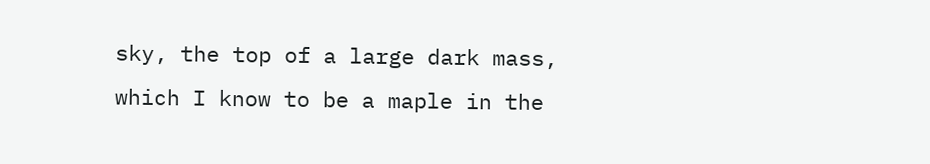sky, the top of a large dark mass, which I know to be a maple in the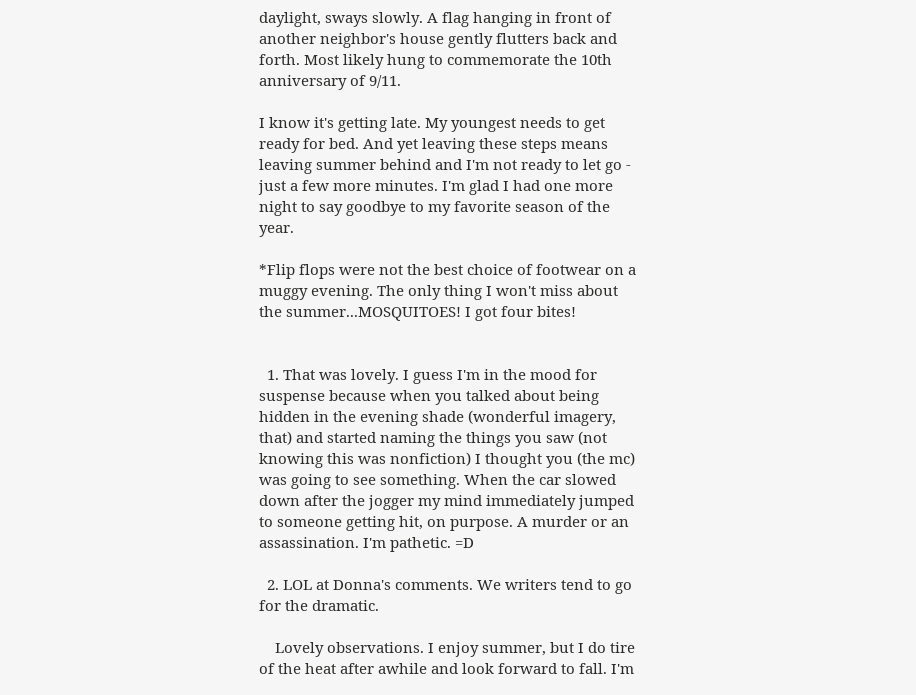daylight, sways slowly. A flag hanging in front of another neighbor's house gently flutters back and forth. Most likely hung to commemorate the 10th anniversary of 9/11.

I know it's getting late. My youngest needs to get ready for bed. And yet leaving these steps means leaving summer behind and I'm not ready to let go - just a few more minutes. I'm glad I had one more night to say goodbye to my favorite season of the year.

*Flip flops were not the best choice of footwear on a muggy evening. The only thing I won't miss about the summer...MOSQUITOES! I got four bites!


  1. That was lovely. I guess I'm in the mood for suspense because when you talked about being hidden in the evening shade (wonderful imagery, that) and started naming the things you saw (not knowing this was nonfiction) I thought you (the mc) was going to see something. When the car slowed down after the jogger my mind immediately jumped to someone getting hit, on purpose. A murder or an assassination. I'm pathetic. =D

  2. LOL at Donna's comments. We writers tend to go for the dramatic.

    Lovely observations. I enjoy summer, but I do tire of the heat after awhile and look forward to fall. I'm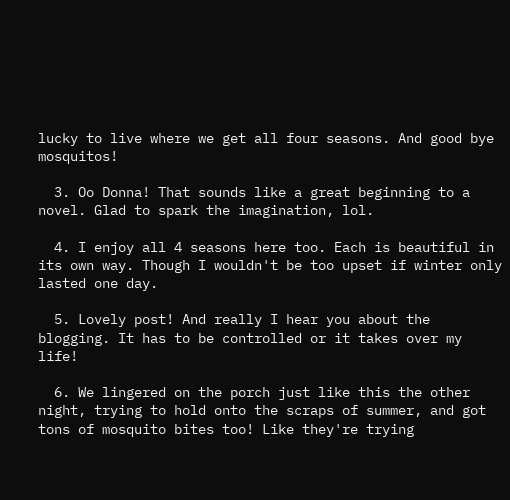lucky to live where we get all four seasons. And good bye mosquitos!

  3. Oo Donna! That sounds like a great beginning to a novel. Glad to spark the imagination, lol.

  4. I enjoy all 4 seasons here too. Each is beautiful in its own way. Though I wouldn't be too upset if winter only lasted one day.

  5. Lovely post! And really I hear you about the blogging. It has to be controlled or it takes over my life!

  6. We lingered on the porch just like this the other night, trying to hold onto the scraps of summer, and got tons of mosquito bites too! Like they're trying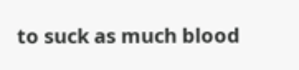to suck as much blood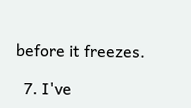before it freezes.

  7. I've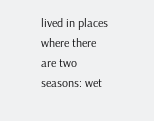lived in places where there are two seasons: wet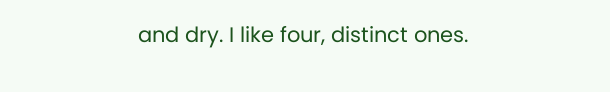and dry. I like four, distinct ones.